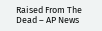Raised From The Dead – AP News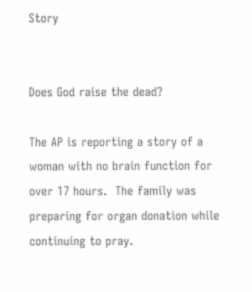Story


Does God raise the dead?

The AP is reporting a story of a woman with no brain function for over 17 hours.  The family was preparing for organ donation while continuing to pray.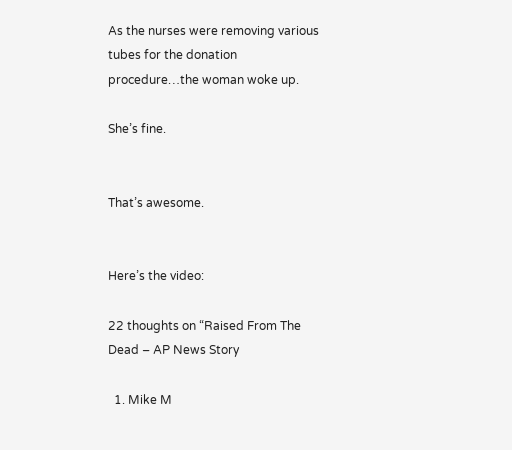As the nurses were removing various tubes for the donation procedure…the woman woke up.

She’s fine.


That’s awesome.


Here’s the video:

22 thoughts on “Raised From The Dead – AP News Story

  1. Mike M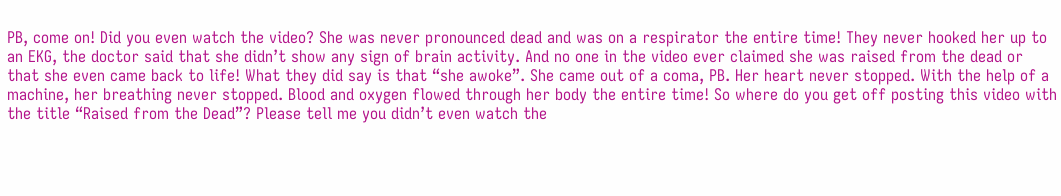PB, come on! Did you even watch the video? She was never pronounced dead and was on a respirator the entire time! They never hooked her up to an EKG, the doctor said that she didn’t show any sign of brain activity. And no one in the video ever claimed she was raised from the dead or that she even came back to life! What they did say is that “she awoke”. She came out of a coma, PB. Her heart never stopped. With the help of a machine, her breathing never stopped. Blood and oxygen flowed through her body the entire time! So where do you get off posting this video with the title “Raised from the Dead”? Please tell me you didn’t even watch the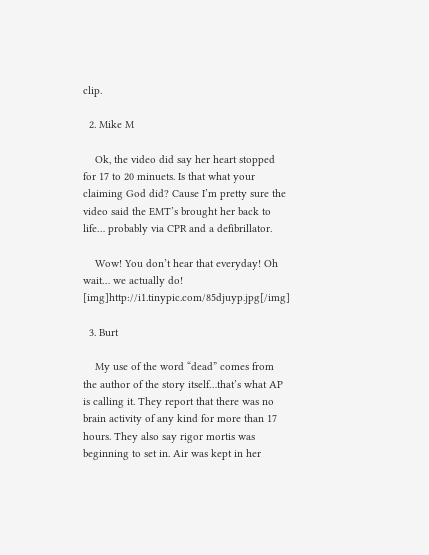clip.

  2. Mike M

    Ok, the video did say her heart stopped for 17 to 20 minuets. Is that what your claiming God did? Cause I’m pretty sure the video said the EMT’s brought her back to life… probably via CPR and a defibrillator.

    Wow! You don’t hear that everyday! Oh wait… we actually do! [img]http://i1.tinypic.com/85djuyp.jpg[/img]

  3. Burt

    My use of the word “dead” comes from the author of the story itself…that’s what AP is calling it. They report that there was no brain activity of any kind for more than 17 hours. They also say rigor mortis was beginning to set in. Air was kept in her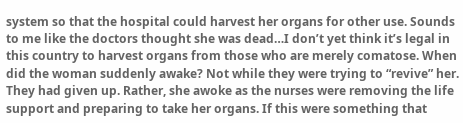system so that the hospital could harvest her organs for other use. Sounds to me like the doctors thought she was dead…I don’t yet think it’s legal in this country to harvest organs from those who are merely comatose. When did the woman suddenly awake? Not while they were trying to “revive” her. They had given up. Rather, she awoke as the nurses were removing the life support and preparing to take her organs. If this were something that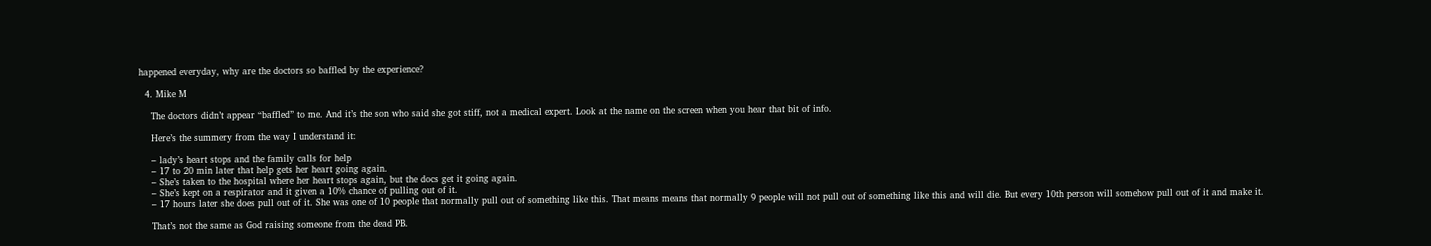happened everyday, why are the doctors so baffled by the experience?

  4. Mike M

    The doctors didn’t appear “baffled” to me. And it’s the son who said she got stiff, not a medical expert. Look at the name on the screen when you hear that bit of info.

    Here’s the summery from the way I understand it:

    – lady’s heart stops and the family calls for help
    – 17 to 20 min later that help gets her heart going again.
    – She’s taken to the hospital where her heart stops again, but the docs get it going again.
    – She’s kept on a respirator and it given a 10% chance of pulling out of it.
    – 17 hours later she does pull out of it. She was one of 10 people that normally pull out of something like this. That means means that normally 9 people will not pull out of something like this and will die. But every 10th person will somehow pull out of it and make it.

    That’s not the same as God raising someone from the dead PB.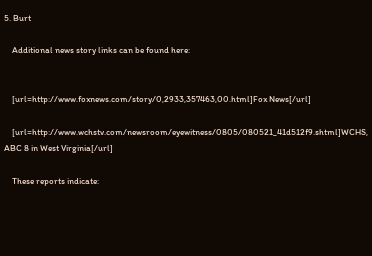5. Burt

    Additional news story links can be found here:


    [url=http://www.foxnews.com/story/0,2933,357463,00.html]Fox News[/url]

    [url=http://www.wchstv.com/newsroom/eyewitness/0805/080521_41d512f9.shtml]WCHS, ABC 8 in West Virginia[/url]

    These reports indicate: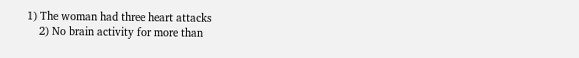1) The woman had three heart attacks
    2) No brain activity for more than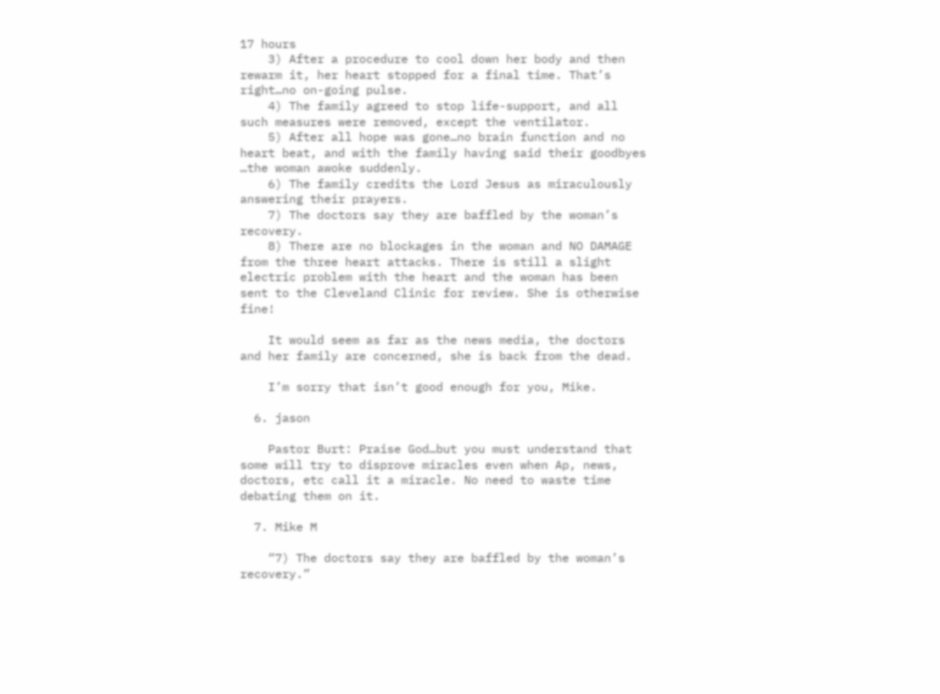17 hours
    3) After a procedure to cool down her body and then rewarm it, her heart stopped for a final time. That’s right…no on-going pulse.
    4) The family agreed to stop life-support, and all such measures were removed, except the ventilator.
    5) After all hope was gone…no brain function and no heart beat, and with the family having said their goodbyes …the woman awoke suddenly.
    6) The family credits the Lord Jesus as miraculously answering their prayers.
    7) The doctors say they are baffled by the woman’s recovery.
    8) There are no blockages in the woman and NO DAMAGE from the three heart attacks. There is still a slight electric problem with the heart and the woman has been sent to the Cleveland Clinic for review. She is otherwise fine!

    It would seem as far as the news media, the doctors and her family are concerned, she is back from the dead.

    I’m sorry that isn’t good enough for you, Mike.

  6. jason

    Pastor Burt: Praise God…but you must understand that some will try to disprove miracles even when Ap, news, doctors, etc call it a miracle. No need to waste time debating them on it.

  7. Mike M

    “7) The doctors say they are baffled by the woman’s recovery.”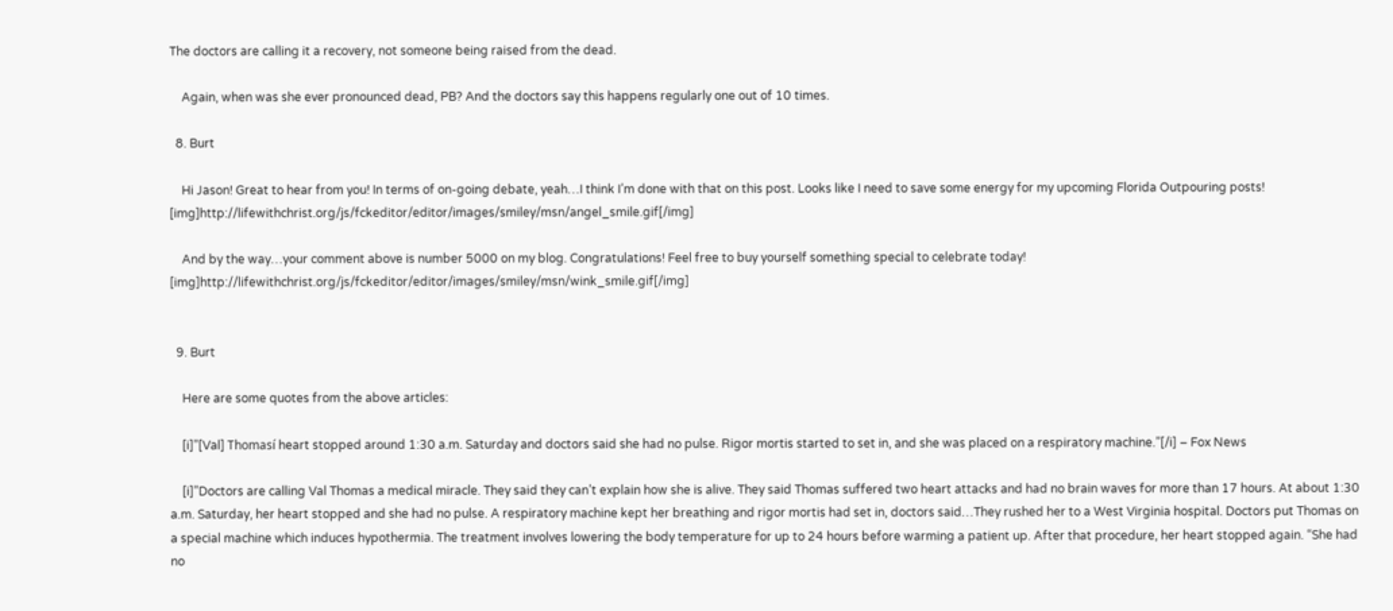The doctors are calling it a recovery, not someone being raised from the dead.

    Again, when was she ever pronounced dead, PB? And the doctors say this happens regularly one out of 10 times.

  8. Burt

    Hi Jason! Great to hear from you! In terms of on-going debate, yeah…I think I’m done with that on this post. Looks like I need to save some energy for my upcoming Florida Outpouring posts! [img]http://lifewithchrist.org/js/fckeditor/editor/images/smiley/msn/angel_smile.gif[/img]

    And by the way…your comment above is number 5000 on my blog. Congratulations! Feel free to buy yourself something special to celebrate today! [img]http://lifewithchrist.org/js/fckeditor/editor/images/smiley/msn/wink_smile.gif[/img]


  9. Burt

    Here are some quotes from the above articles:

    [i]”[Val] Thomasí heart stopped around 1:30 a.m. Saturday and doctors said she had no pulse. Rigor mortis started to set in, and she was placed on a respiratory machine.”[/i] – Fox News

    [i]”Doctors are calling Val Thomas a medical miracle. They said they can’t explain how she is alive. They said Thomas suffered two heart attacks and had no brain waves for more than 17 hours. At about 1:30 a.m. Saturday, her heart stopped and she had no pulse. A respiratory machine kept her breathing and rigor mortis had set in, doctors said…They rushed her to a West Virginia hospital. Doctors put Thomas on a special machine which induces hypothermia. The treatment involves lowering the body temperature for up to 24 hours before warming a patient up. After that procedure, her heart stopped again. “She had no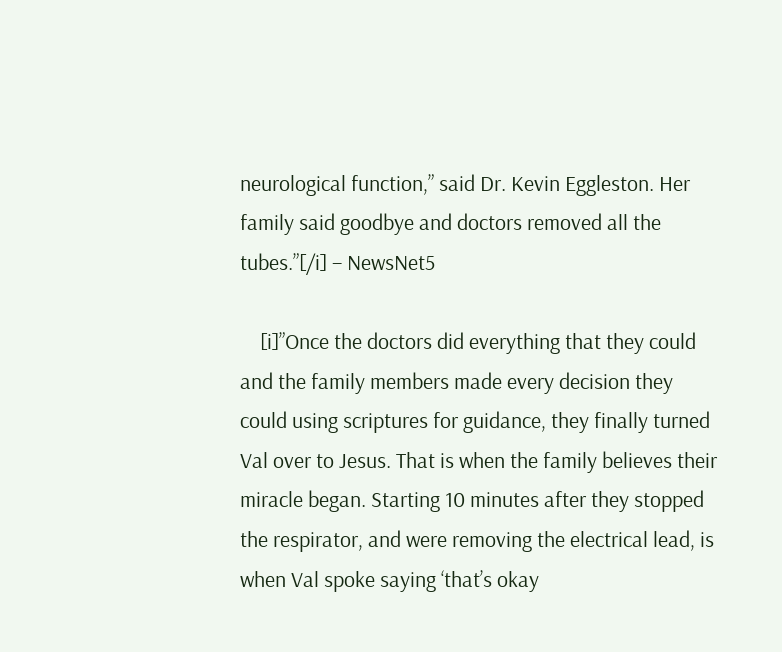neurological function,” said Dr. Kevin Eggleston. Her family said goodbye and doctors removed all the tubes.”[/i] – NewsNet5

    [i]”Once the doctors did everything that they could and the family members made every decision they could using scriptures for guidance, they finally turned Val over to Jesus. That is when the family believes their miracle began. Starting 10 minutes after they stopped the respirator, and were removing the electrical lead, is when Val spoke saying ‘that’s okay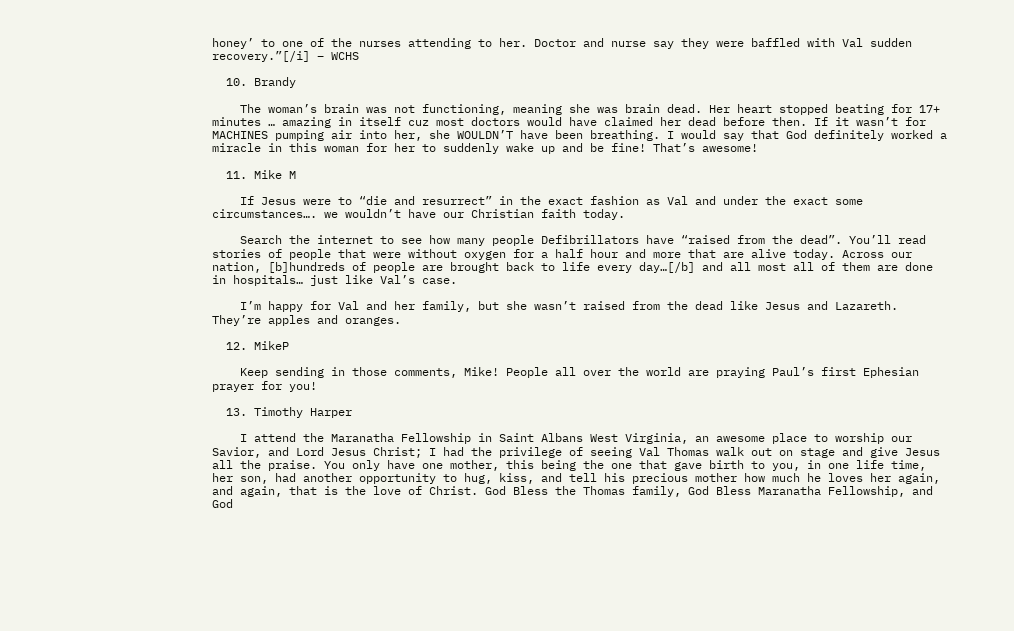honey’ to one of the nurses attending to her. Doctor and nurse say they were baffled with Val sudden recovery.”[/i] – WCHS

  10. Brandy

    The woman’s brain was not functioning, meaning she was brain dead. Her heart stopped beating for 17+ minutes … amazing in itself cuz most doctors would have claimed her dead before then. If it wasn’t for MACHINES pumping air into her, she WOULDN’T have been breathing. I would say that God definitely worked a miracle in this woman for her to suddenly wake up and be fine! That’s awesome!

  11. Mike M

    If Jesus were to “die and resurrect” in the exact fashion as Val and under the exact some circumstances…. we wouldn’t have our Christian faith today.

    Search the internet to see how many people Defibrillators have “raised from the dead”. You’ll read stories of people that were without oxygen for a half hour and more that are alive today. Across our nation, [b]hundreds of people are brought back to life every day…[/b] and all most all of them are done in hospitals… just like Val’s case.

    I’m happy for Val and her family, but she wasn’t raised from the dead like Jesus and Lazareth. They’re apples and oranges.

  12. MikeP

    Keep sending in those comments, Mike! People all over the world are praying Paul’s first Ephesian prayer for you!

  13. Timothy Harper

    I attend the Maranatha Fellowship in Saint Albans West Virginia, an awesome place to worship our Savior, and Lord Jesus Christ; I had the privilege of seeing Val Thomas walk out on stage and give Jesus all the praise. You only have one mother, this being the one that gave birth to you, in one life time, her son, had another opportunity to hug, kiss, and tell his precious mother how much he loves her again, and again, that is the love of Christ. God Bless the Thomas family, God Bless Maranatha Fellowship, and God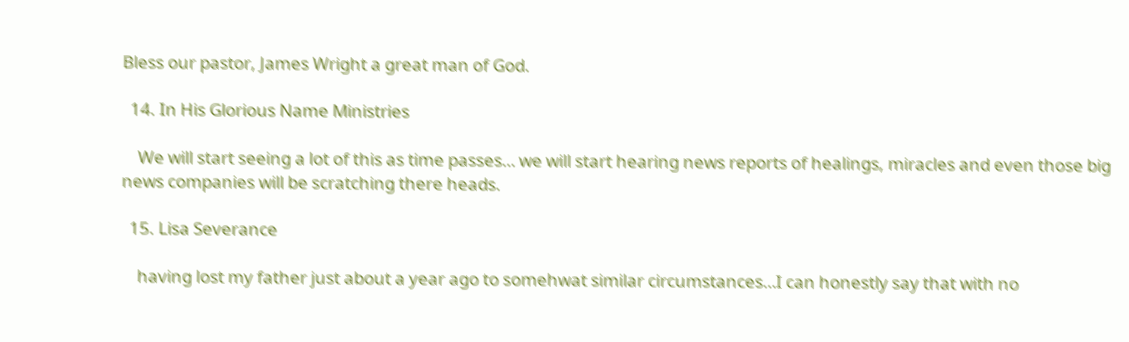Bless our pastor, James Wright a great man of God.

  14. In His Glorious Name Ministries

    We will start seeing a lot of this as time passes… we will start hearing news reports of healings, miracles and even those big news companies will be scratching there heads.

  15. Lisa Severance

    having lost my father just about a year ago to somehwat similar circumstances…I can honestly say that with no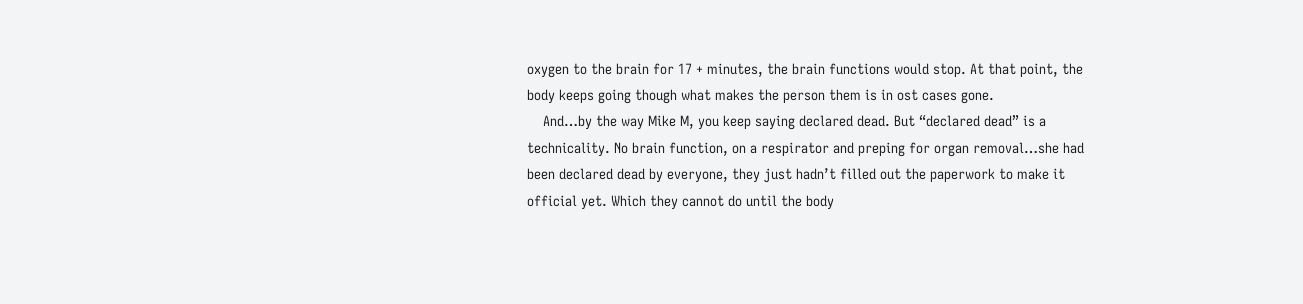oxygen to the brain for 17 + minutes, the brain functions would stop. At that point, the body keeps going though what makes the person them is in ost cases gone.
    And…by the way Mike M, you keep saying declared dead. But “declared dead” is a technicality. No brain function, on a respirator and preping for organ removal…she had been declared dead by everyone, they just hadn’t filled out the paperwork to make it official yet. Which they cannot do until the body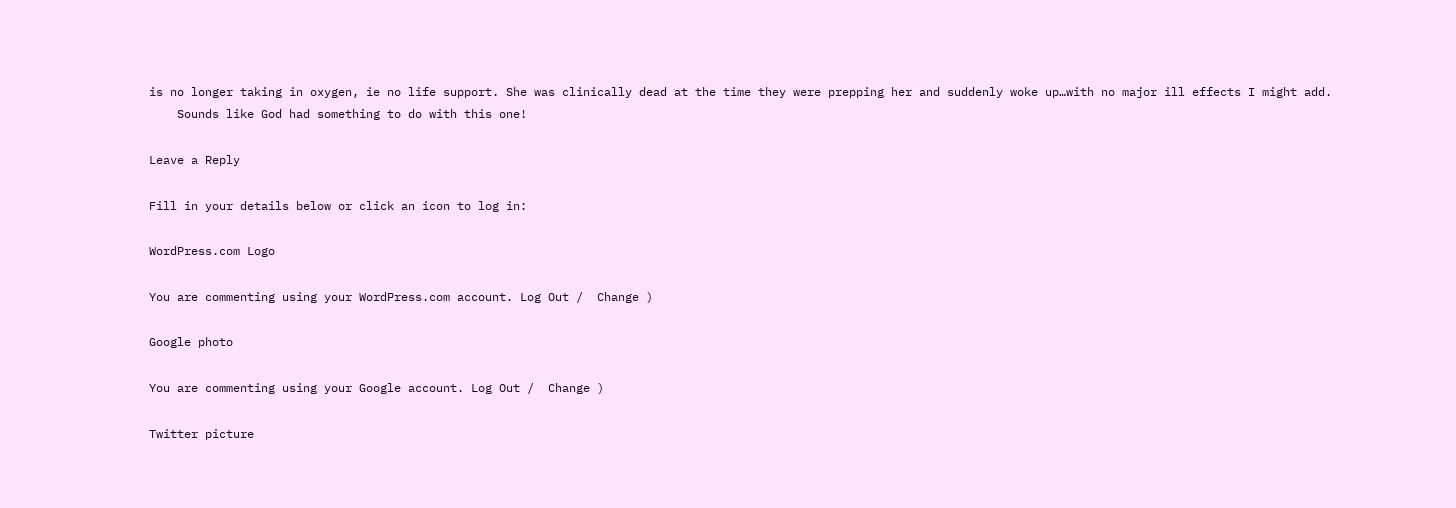is no longer taking in oxygen, ie no life support. She was clinically dead at the time they were prepping her and suddenly woke up…with no major ill effects I might add.
    Sounds like God had something to do with this one!

Leave a Reply

Fill in your details below or click an icon to log in:

WordPress.com Logo

You are commenting using your WordPress.com account. Log Out /  Change )

Google photo

You are commenting using your Google account. Log Out /  Change )

Twitter picture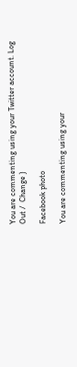You are commenting using your Twitter account. Log Out /  Change )

Facebook photo

You are commenting using your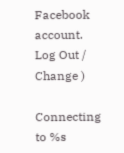Facebook account. Log Out /  Change )

Connecting to %s